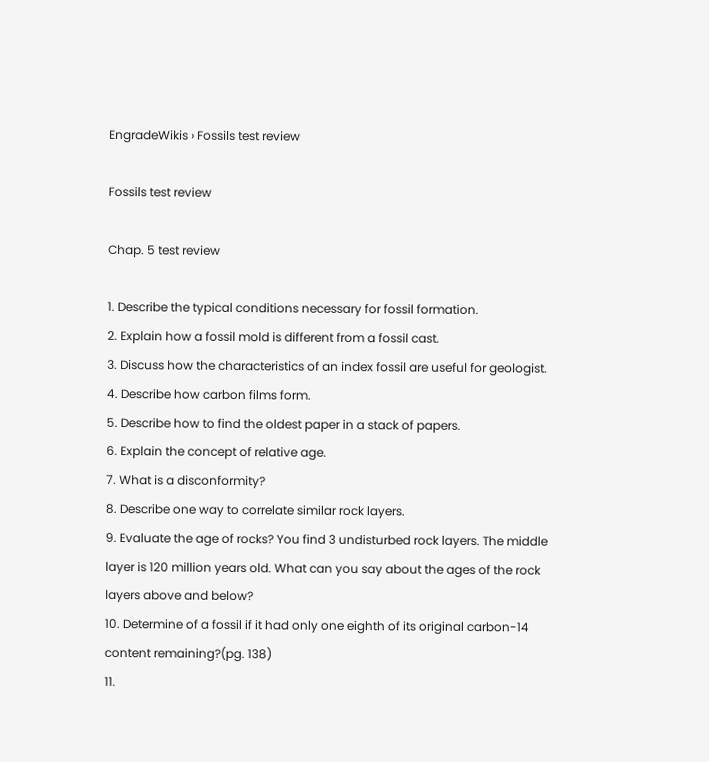EngradeWikis › Fossils test review

Fossils test review

Chap. 5 test review

1. Describe the typical conditions necessary for fossil formation.
2. Explain how a fossil mold is different from a fossil cast.
3. Discuss how the characteristics of an index fossil are useful for geologist.
4. Describe how carbon films form.
5. Describe how to find the oldest paper in a stack of papers.
6. Explain the concept of relative age.
7. What is a disconformity?
8. Describe one way to correlate similar rock layers.
9. Evaluate the age of rocks? You find 3 undisturbed rock layers. The middle layer is 120 million years old. What can you say about the ages of the rock layers above and below?
10. Determine of a fossil if it had only one eighth of its original carbon-14 content remaining?(pg. 138)
11.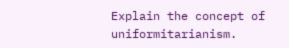Explain the concept of uniformitarianism.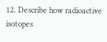12. Describe how radioactive isotopes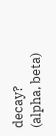decay?
(alpha, beta)